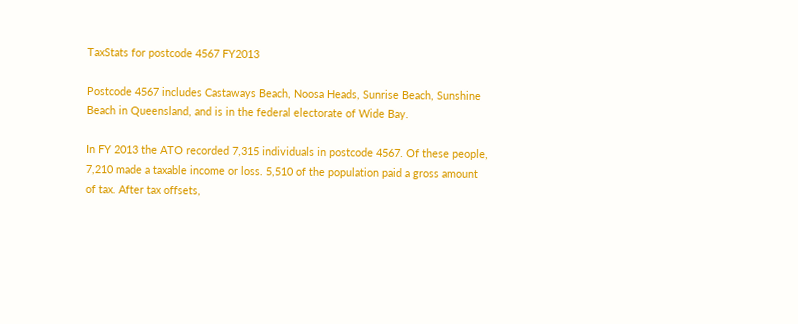TaxStats for postcode 4567 FY2013

Postcode 4567 includes Castaways Beach, Noosa Heads, Sunrise Beach, Sunshine Beach in Queensland, and is in the federal electorate of Wide Bay.

In FY 2013 the ATO recorded 7,315 individuals in postcode 4567. Of these people, 7,210 made a taxable income or loss. 5,510 of the population paid a gross amount of tax. After tax offsets,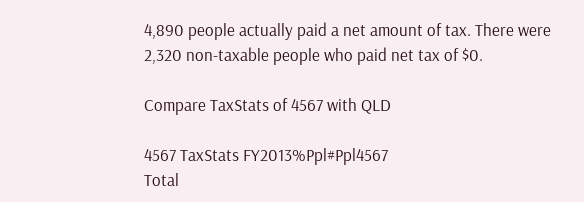4,890 people actually paid a net amount of tax. There were 2,320 non-taxable people who paid net tax of $0.

Compare TaxStats of 4567 with QLD

4567 TaxStats FY2013%Ppl#Ppl4567
Total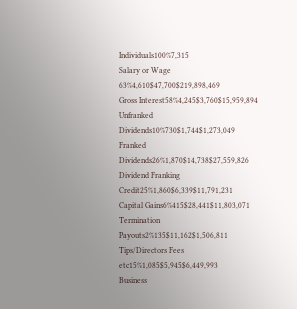Individuals100%7,315
Salary or Wage 63%4,610$47,700$219,898,469
Gross Interest58%4,245$3,760$15,959,894
Unfranked Dividends10%730$1,744$1,273,049
Franked Dividends26%1,870$14,738$27,559,826
Dividend Franking Credit25%1,860$6,339$11,791,231
Capital Gains6%415$28,441$11,803,071
Termination Payouts2%135$11,162$1,506,811
Tips/Directors Fees etc15%1,085$5,945$6,449,993
Business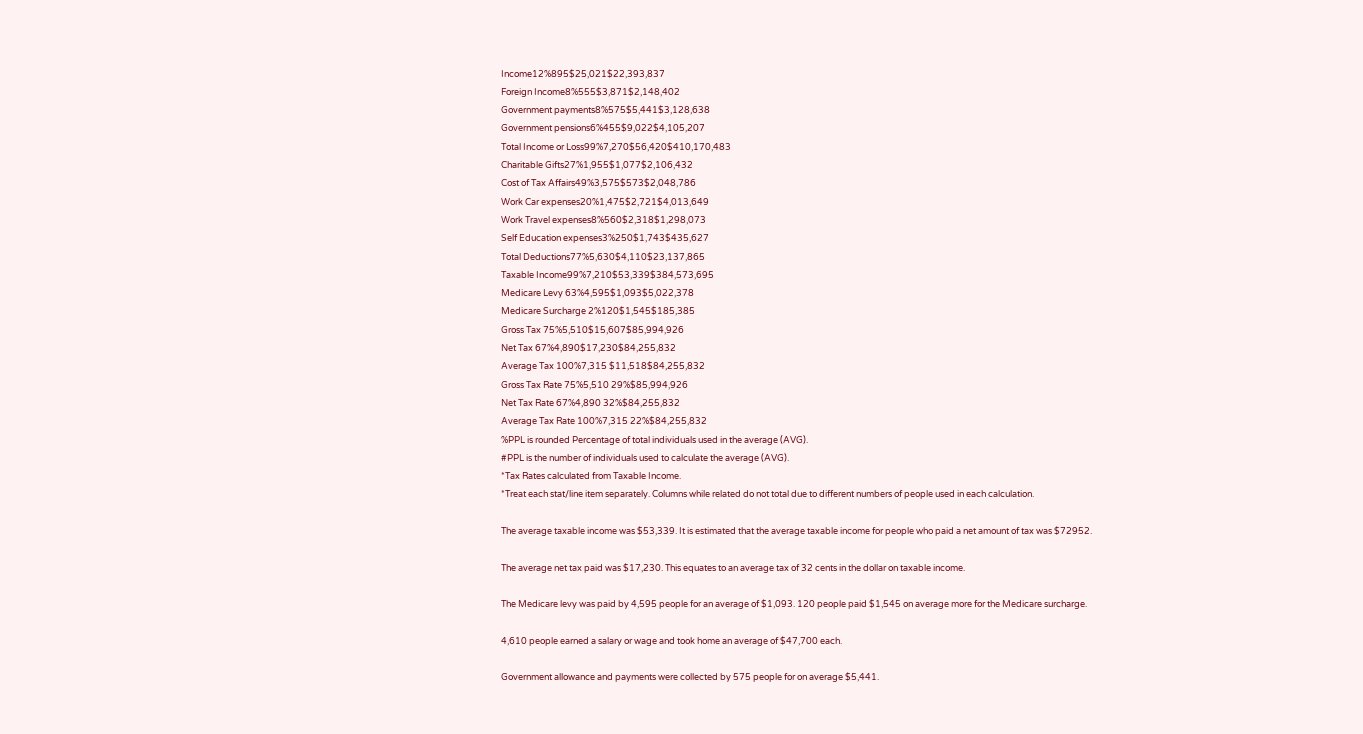Income12%895$25,021$22,393,837
Foreign Income8%555$3,871$2,148,402
Government payments8%575$5,441$3,128,638
Government pensions6%455$9,022$4,105,207
Total Income or Loss99%7,270$56,420$410,170,483
Charitable Gifts27%1,955$1,077$2,106,432
Cost of Tax Affairs49%3,575$573$2,048,786
Work Car expenses20%1,475$2,721$4,013,649
Work Travel expenses8%560$2,318$1,298,073
Self Education expenses3%250$1,743$435,627
Total Deductions77%5,630$4,110$23,137,865
Taxable Income99%7,210$53,339$384,573,695
Medicare Levy 63%4,595$1,093$5,022,378
Medicare Surcharge 2%120$1,545$185,385
Gross Tax 75%5,510$15,607$85,994,926
Net Tax 67%4,890$17,230$84,255,832
Average Tax 100%7,315 $11,518$84,255,832
Gross Tax Rate 75%5,510 29%$85,994,926
Net Tax Rate 67%4,890 32%$84,255,832
Average Tax Rate 100%7,315 22%$84,255,832
%PPL is rounded Percentage of total individuals used in the average (AVG).
#PPL is the number of individuals used to calculate the average (AVG).
*Tax Rates calculated from Taxable Income.
*Treat each stat/line item separately. Columns while related do not total due to different numbers of people used in each calculation.

The average taxable income was $53,339. It is estimated that the average taxable income for people who paid a net amount of tax was $72952.

The average net tax paid was $17,230. This equates to an average tax of 32 cents in the dollar on taxable income.

The Medicare levy was paid by 4,595 people for an average of $1,093. 120 people paid $1,545 on average more for the Medicare surcharge.

4,610 people earned a salary or wage and took home an average of $47,700 each.

Government allowance and payments were collected by 575 people for on average $5,441.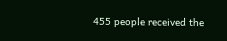455 people received the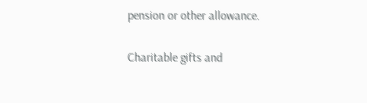pension or other allowance.

Charitable gifts and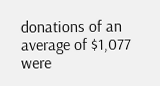donations of an average of $1,077 were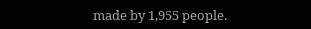made by 1,955 people.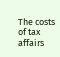The costs of tax affairs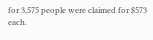for 3,575 people were claimed for $573 each.